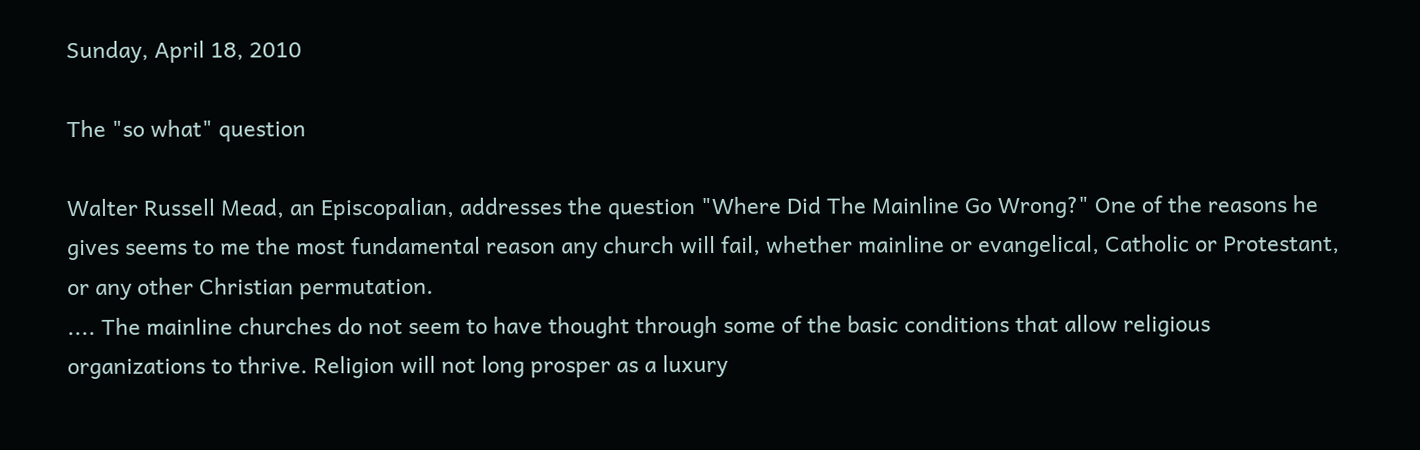Sunday, April 18, 2010

The "so what" question

Walter Russell Mead, an Episcopalian, addresses the question "Where Did The Mainline Go Wrong?" One of the reasons he gives seems to me the most fundamental reason any church will fail, whether mainline or evangelical, Catholic or Protestant, or any other Christian permutation.
.... The mainline churches do not seem to have thought through some of the basic conditions that allow religious organizations to thrive. Religion will not long prosper as a luxury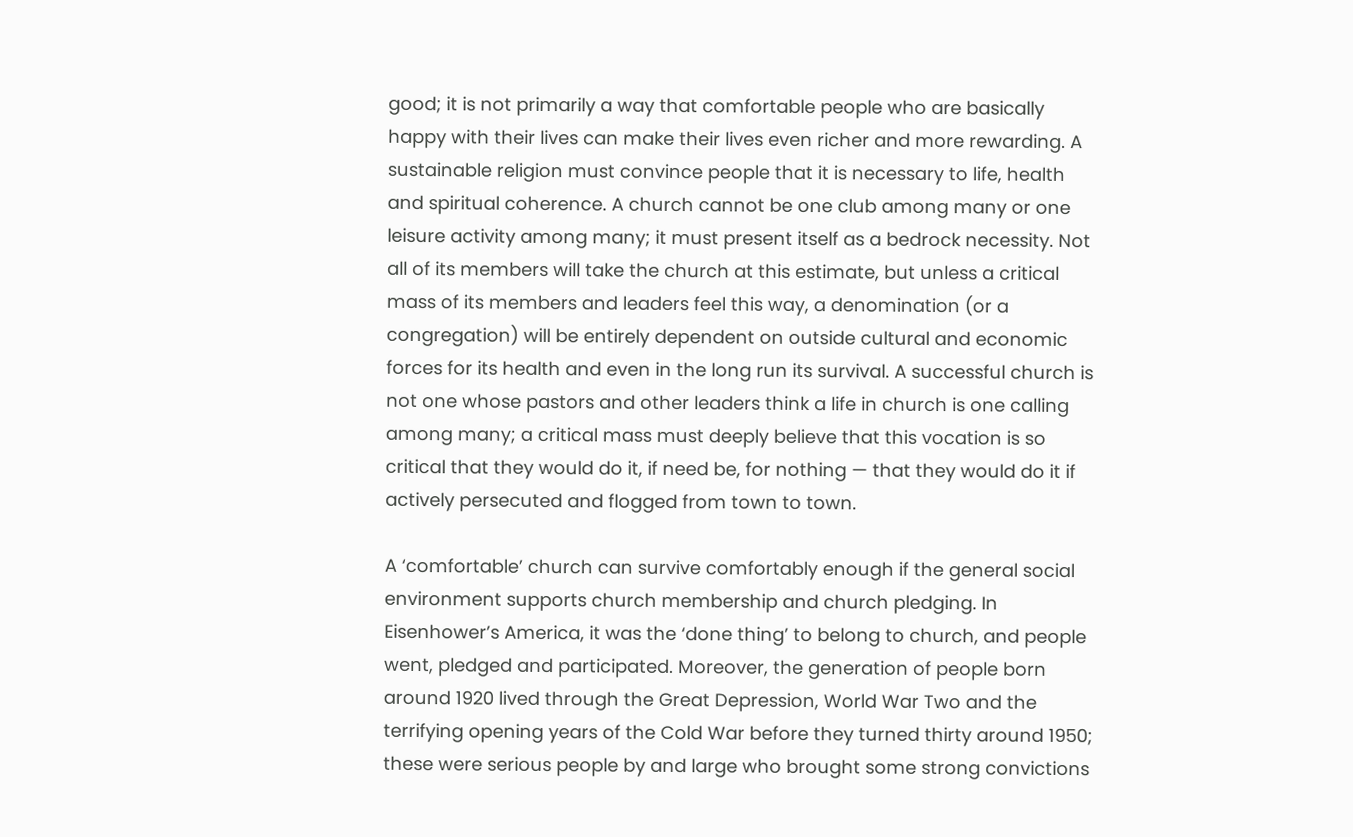good; it is not primarily a way that comfortable people who are basically happy with their lives can make their lives even richer and more rewarding. A sustainable religion must convince people that it is necessary to life, health and spiritual coherence. A church cannot be one club among many or one leisure activity among many; it must present itself as a bedrock necessity. Not all of its members will take the church at this estimate, but unless a critical mass of its members and leaders feel this way, a denomination (or a congregation) will be entirely dependent on outside cultural and economic forces for its health and even in the long run its survival. A successful church is not one whose pastors and other leaders think a life in church is one calling among many; a critical mass must deeply believe that this vocation is so critical that they would do it, if need be, for nothing — that they would do it if actively persecuted and flogged from town to town.

A ‘comfortable’ church can survive comfortably enough if the general social environment supports church membership and church pledging. In Eisenhower’s America, it was the ‘done thing’ to belong to church, and people went, pledged and participated. Moreover, the generation of people born around 1920 lived through the Great Depression, World War Two and the terrifying opening years of the Cold War before they turned thirty around 1950; these were serious people by and large who brought some strong convictions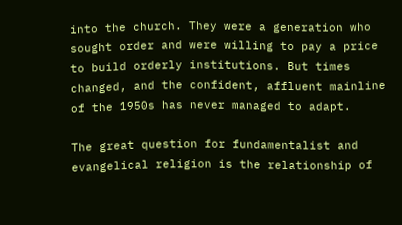into the church. They were a generation who sought order and were willing to pay a price to build orderly institutions. But times changed, and the confident, affluent mainline of the 1950s has never managed to adapt.

The great question for fundamentalist and evangelical religion is the relationship of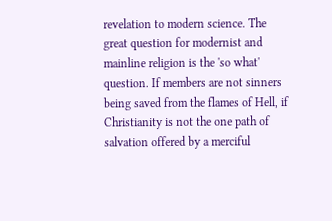revelation to modern science. The great question for modernist and mainline religion is the 'so what' question. If members are not sinners being saved from the flames of Hell, if Christianity is not the one path of salvation offered by a merciful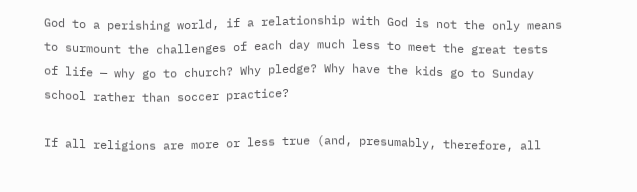God to a perishing world, if a relationship with God is not the only means to surmount the challenges of each day much less to meet the great tests of life — why go to church? Why pledge? Why have the kids go to Sunday school rather than soccer practice?

If all religions are more or less true (and, presumably, therefore, all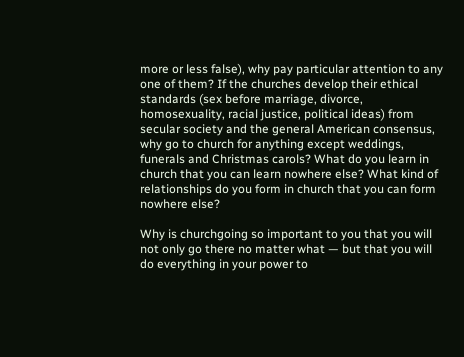more or less false), why pay particular attention to any one of them? If the churches develop their ethical standards (sex before marriage, divorce, homosexuality, racial justice, political ideas) from secular society and the general American consensus, why go to church for anything except weddings, funerals and Christmas carols? What do you learn in church that you can learn nowhere else? What kind of relationships do you form in church that you can form nowhere else?

Why is churchgoing so important to you that you will not only go there no matter what — but that you will do everything in your power to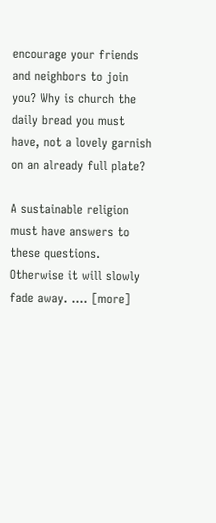encourage your friends and neighbors to join you? Why is church the daily bread you must have, not a lovely garnish on an already full plate?

A sustainable religion must have answers to these questions. Otherwise it will slowly fade away. .... [more]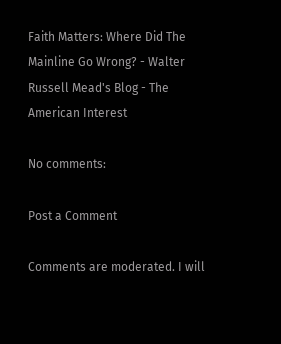Faith Matters: Where Did The Mainline Go Wrong? - Walter Russell Mead's Blog - The American Interest

No comments:

Post a Comment

Comments are moderated. I will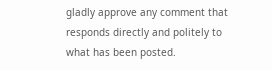gladly approve any comment that responds directly and politely to what has been posted.